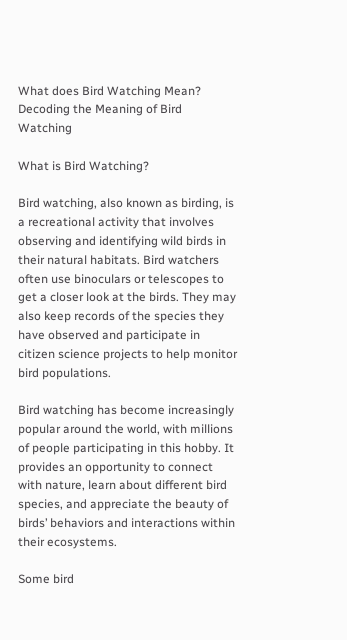What does Bird Watching Mean? Decoding the Meaning of Bird Watching

What is Bird Watching?

Bird watching, also known as birding, is a recreational activity that involves observing and identifying wild birds in their natural habitats. Bird watchers often use binoculars or telescopes to get a closer look at the birds. They may also keep records of the species they have observed and participate in citizen science projects to help monitor bird populations.

Bird watching has become increasingly popular around the world, with millions of people participating in this hobby. It provides an opportunity to connect with nature, learn about different bird species, and appreciate the beauty of birds’ behaviors and interactions within their ecosystems.

Some bird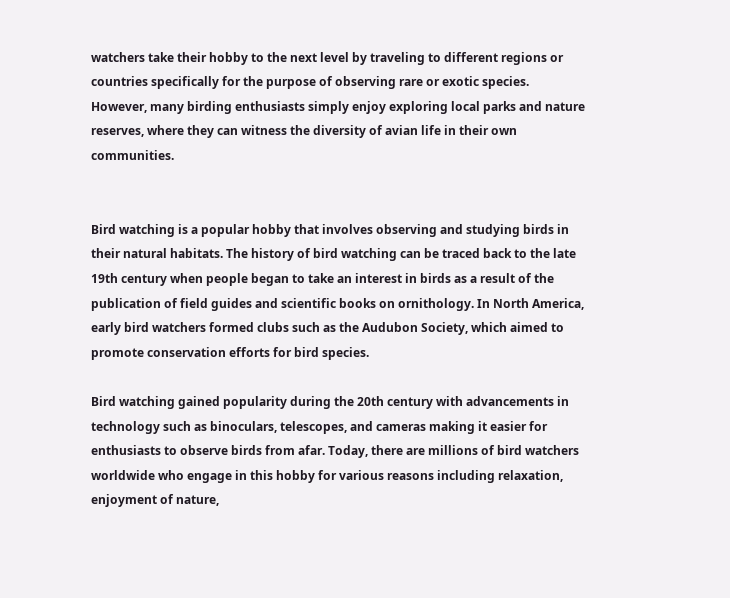watchers take their hobby to the next level by traveling to different regions or countries specifically for the purpose of observing rare or exotic species. However, many birding enthusiasts simply enjoy exploring local parks and nature reserves, where they can witness the diversity of avian life in their own communities.


Bird watching is a popular hobby that involves observing and studying birds in their natural habitats. The history of bird watching can be traced back to the late 19th century when people began to take an interest in birds as a result of the publication of field guides and scientific books on ornithology. In North America, early bird watchers formed clubs such as the Audubon Society, which aimed to promote conservation efforts for bird species.

Bird watching gained popularity during the 20th century with advancements in technology such as binoculars, telescopes, and cameras making it easier for enthusiasts to observe birds from afar. Today, there are millions of bird watchers worldwide who engage in this hobby for various reasons including relaxation, enjoyment of nature,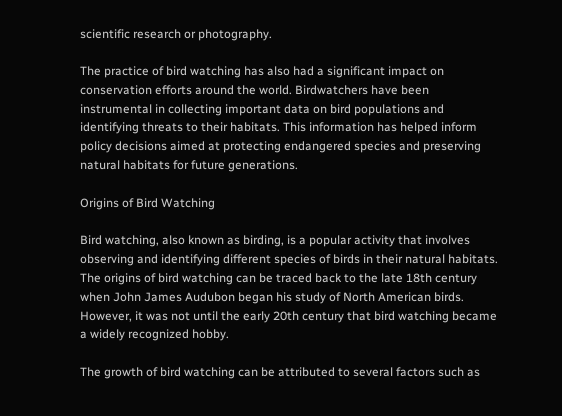scientific research or photography.

The practice of bird watching has also had a significant impact on conservation efforts around the world. Birdwatchers have been instrumental in collecting important data on bird populations and identifying threats to their habitats. This information has helped inform policy decisions aimed at protecting endangered species and preserving natural habitats for future generations.

Origins of Bird Watching

Bird watching, also known as birding, is a popular activity that involves observing and identifying different species of birds in their natural habitats. The origins of bird watching can be traced back to the late 18th century when John James Audubon began his study of North American birds. However, it was not until the early 20th century that bird watching became a widely recognized hobby.

The growth of bird watching can be attributed to several factors such as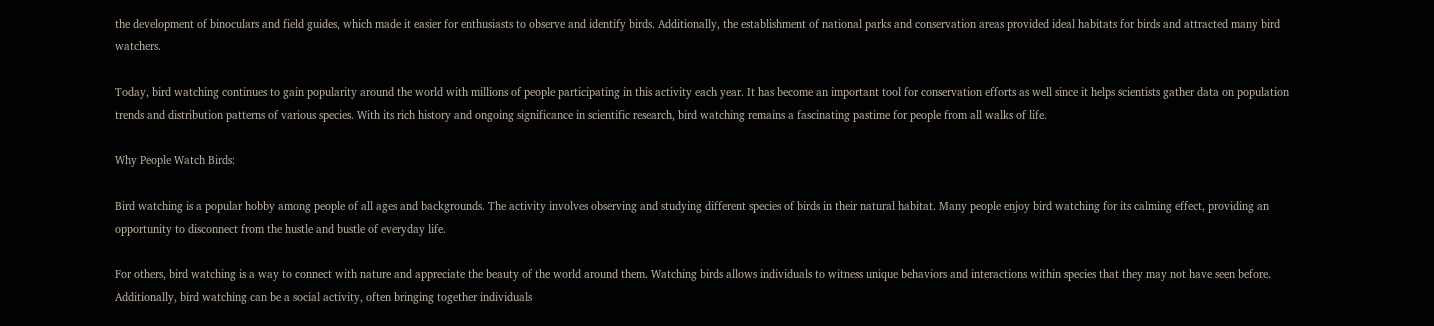the development of binoculars and field guides, which made it easier for enthusiasts to observe and identify birds. Additionally, the establishment of national parks and conservation areas provided ideal habitats for birds and attracted many bird watchers.

Today, bird watching continues to gain popularity around the world with millions of people participating in this activity each year. It has become an important tool for conservation efforts as well since it helps scientists gather data on population trends and distribution patterns of various species. With its rich history and ongoing significance in scientific research, bird watching remains a fascinating pastime for people from all walks of life.

Why People Watch Birds:

Bird watching is a popular hobby among people of all ages and backgrounds. The activity involves observing and studying different species of birds in their natural habitat. Many people enjoy bird watching for its calming effect, providing an opportunity to disconnect from the hustle and bustle of everyday life.

For others, bird watching is a way to connect with nature and appreciate the beauty of the world around them. Watching birds allows individuals to witness unique behaviors and interactions within species that they may not have seen before. Additionally, bird watching can be a social activity, often bringing together individuals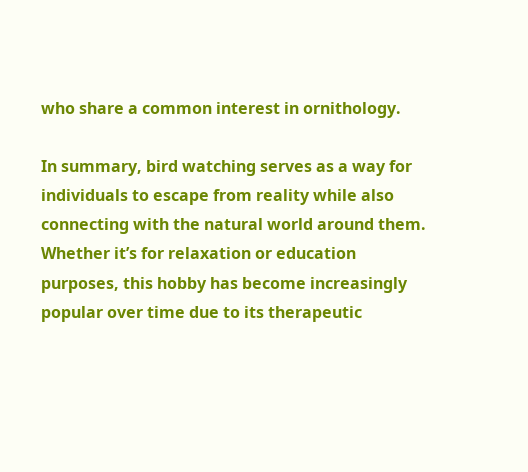who share a common interest in ornithology.

In summary, bird watching serves as a way for individuals to escape from reality while also connecting with the natural world around them. Whether it’s for relaxation or education purposes, this hobby has become increasingly popular over time due to its therapeutic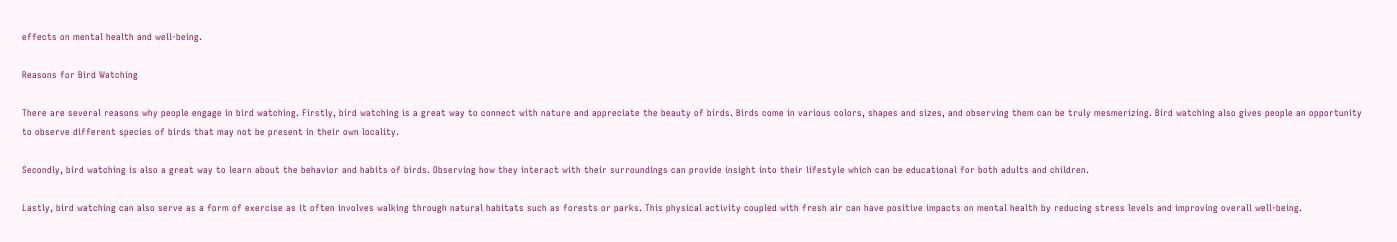effects on mental health and well-being.

Reasons for Bird Watching

There are several reasons why people engage in bird watching. Firstly, bird watching is a great way to connect with nature and appreciate the beauty of birds. Birds come in various colors, shapes and sizes, and observing them can be truly mesmerizing. Bird watching also gives people an opportunity to observe different species of birds that may not be present in their own locality.

Secondly, bird watching is also a great way to learn about the behavior and habits of birds. Observing how they interact with their surroundings can provide insight into their lifestyle which can be educational for both adults and children.

Lastly, bird watching can also serve as a form of exercise as it often involves walking through natural habitats such as forests or parks. This physical activity coupled with fresh air can have positive impacts on mental health by reducing stress levels and improving overall well-being.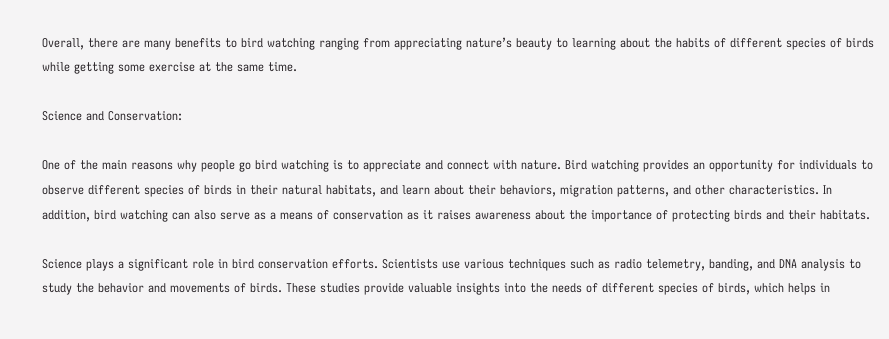Overall, there are many benefits to bird watching ranging from appreciating nature’s beauty to learning about the habits of different species of birds while getting some exercise at the same time.

Science and Conservation:

One of the main reasons why people go bird watching is to appreciate and connect with nature. Bird watching provides an opportunity for individuals to observe different species of birds in their natural habitats, and learn about their behaviors, migration patterns, and other characteristics. In addition, bird watching can also serve as a means of conservation as it raises awareness about the importance of protecting birds and their habitats.

Science plays a significant role in bird conservation efforts. Scientists use various techniques such as radio telemetry, banding, and DNA analysis to study the behavior and movements of birds. These studies provide valuable insights into the needs of different species of birds, which helps in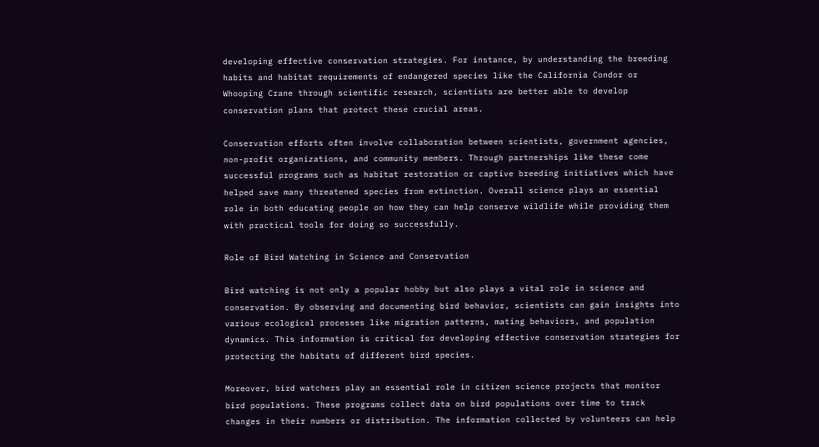developing effective conservation strategies. For instance, by understanding the breeding habits and habitat requirements of endangered species like the California Condor or Whooping Crane through scientific research, scientists are better able to develop conservation plans that protect these crucial areas.

Conservation efforts often involve collaboration between scientists, government agencies, non-profit organizations, and community members. Through partnerships like these come successful programs such as habitat restoration or captive breeding initiatives which have helped save many threatened species from extinction. Overall science plays an essential role in both educating people on how they can help conserve wildlife while providing them with practical tools for doing so successfully.

Role of Bird Watching in Science and Conservation

Bird watching is not only a popular hobby but also plays a vital role in science and conservation. By observing and documenting bird behavior, scientists can gain insights into various ecological processes like migration patterns, mating behaviors, and population dynamics. This information is critical for developing effective conservation strategies for protecting the habitats of different bird species.

Moreover, bird watchers play an essential role in citizen science projects that monitor bird populations. These programs collect data on bird populations over time to track changes in their numbers or distribution. The information collected by volunteers can help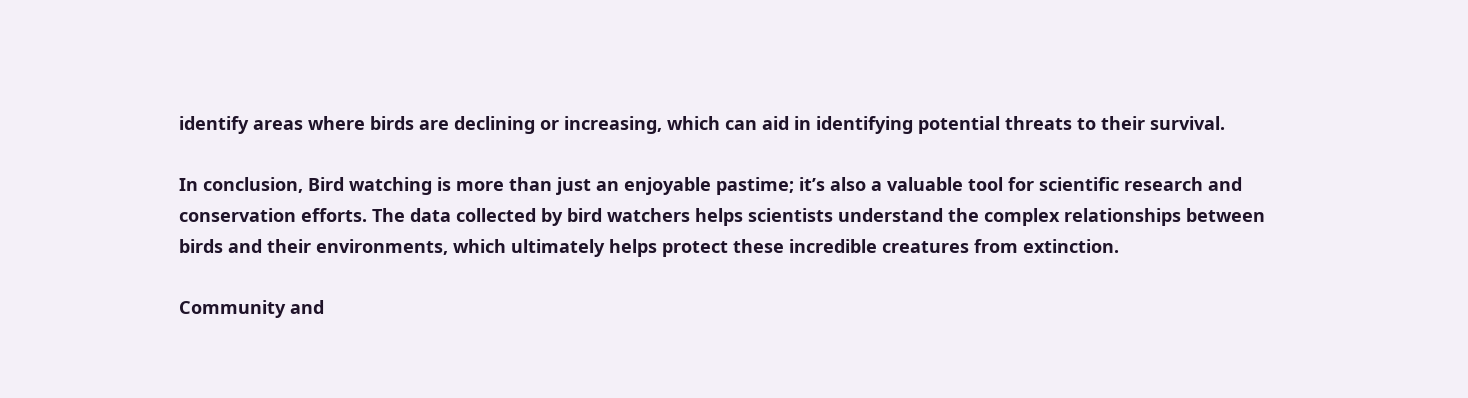identify areas where birds are declining or increasing, which can aid in identifying potential threats to their survival.

In conclusion, Bird watching is more than just an enjoyable pastime; it’s also a valuable tool for scientific research and conservation efforts. The data collected by bird watchers helps scientists understand the complex relationships between birds and their environments, which ultimately helps protect these incredible creatures from extinction.

Community and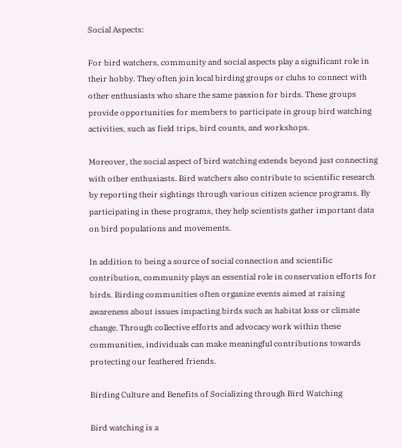Social Aspects:

For bird watchers, community and social aspects play a significant role in their hobby. They often join local birding groups or clubs to connect with other enthusiasts who share the same passion for birds. These groups provide opportunities for members to participate in group bird watching activities, such as field trips, bird counts, and workshops.

Moreover, the social aspect of bird watching extends beyond just connecting with other enthusiasts. Bird watchers also contribute to scientific research by reporting their sightings through various citizen science programs. By participating in these programs, they help scientists gather important data on bird populations and movements.

In addition to being a source of social connection and scientific contribution, community plays an essential role in conservation efforts for birds. Birding communities often organize events aimed at raising awareness about issues impacting birds such as habitat loss or climate change. Through collective efforts and advocacy work within these communities, individuals can make meaningful contributions towards protecting our feathered friends.

Birding Culture and Benefits of Socializing through Bird Watching

Bird watching is a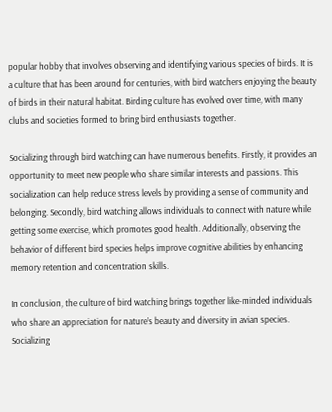popular hobby that involves observing and identifying various species of birds. It is a culture that has been around for centuries, with bird watchers enjoying the beauty of birds in their natural habitat. Birding culture has evolved over time, with many clubs and societies formed to bring bird enthusiasts together.

Socializing through bird watching can have numerous benefits. Firstly, it provides an opportunity to meet new people who share similar interests and passions. This socialization can help reduce stress levels by providing a sense of community and belonging. Secondly, bird watching allows individuals to connect with nature while getting some exercise, which promotes good health. Additionally, observing the behavior of different bird species helps improve cognitive abilities by enhancing memory retention and concentration skills.

In conclusion, the culture of bird watching brings together like-minded individuals who share an appreciation for nature’s beauty and diversity in avian species. Socializing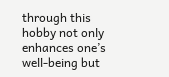through this hobby not only enhances one’s well-being but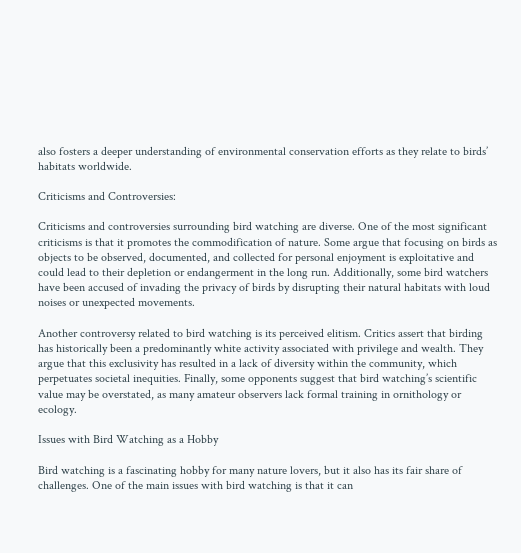also fosters a deeper understanding of environmental conservation efforts as they relate to birds’ habitats worldwide.

Criticisms and Controversies:

Criticisms and controversies surrounding bird watching are diverse. One of the most significant criticisms is that it promotes the commodification of nature. Some argue that focusing on birds as objects to be observed, documented, and collected for personal enjoyment is exploitative and could lead to their depletion or endangerment in the long run. Additionally, some bird watchers have been accused of invading the privacy of birds by disrupting their natural habitats with loud noises or unexpected movements.

Another controversy related to bird watching is its perceived elitism. Critics assert that birding has historically been a predominantly white activity associated with privilege and wealth. They argue that this exclusivity has resulted in a lack of diversity within the community, which perpetuates societal inequities. Finally, some opponents suggest that bird watching’s scientific value may be overstated, as many amateur observers lack formal training in ornithology or ecology.

Issues with Bird Watching as a Hobby

Bird watching is a fascinating hobby for many nature lovers, but it also has its fair share of challenges. One of the main issues with bird watching is that it can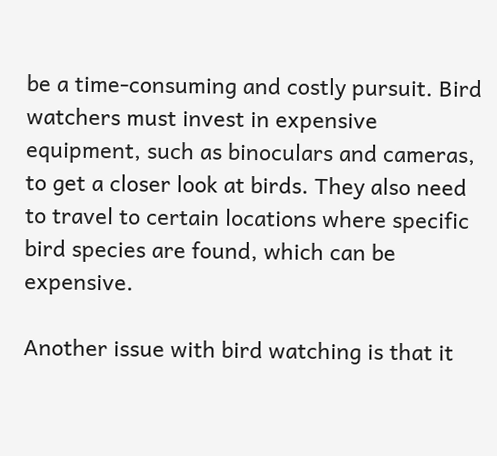be a time-consuming and costly pursuit. Bird watchers must invest in expensive equipment, such as binoculars and cameras, to get a closer look at birds. They also need to travel to certain locations where specific bird species are found, which can be expensive.

Another issue with bird watching is that it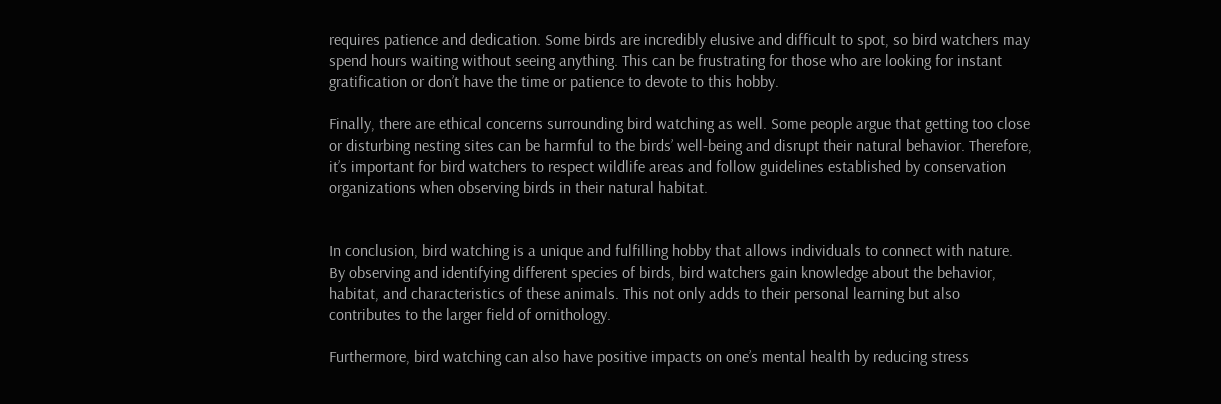requires patience and dedication. Some birds are incredibly elusive and difficult to spot, so bird watchers may spend hours waiting without seeing anything. This can be frustrating for those who are looking for instant gratification or don’t have the time or patience to devote to this hobby.

Finally, there are ethical concerns surrounding bird watching as well. Some people argue that getting too close or disturbing nesting sites can be harmful to the birds’ well-being and disrupt their natural behavior. Therefore, it’s important for bird watchers to respect wildlife areas and follow guidelines established by conservation organizations when observing birds in their natural habitat.


In conclusion, bird watching is a unique and fulfilling hobby that allows individuals to connect with nature. By observing and identifying different species of birds, bird watchers gain knowledge about the behavior, habitat, and characteristics of these animals. This not only adds to their personal learning but also contributes to the larger field of ornithology.

Furthermore, bird watching can also have positive impacts on one’s mental health by reducing stress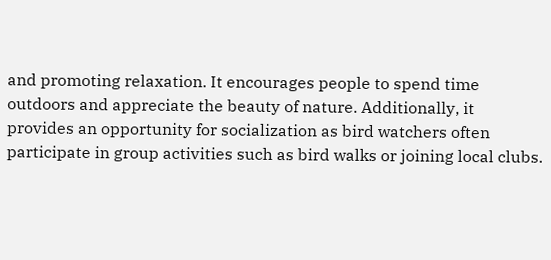and promoting relaxation. It encourages people to spend time outdoors and appreciate the beauty of nature. Additionally, it provides an opportunity for socialization as bird watchers often participate in group activities such as bird walks or joining local clubs.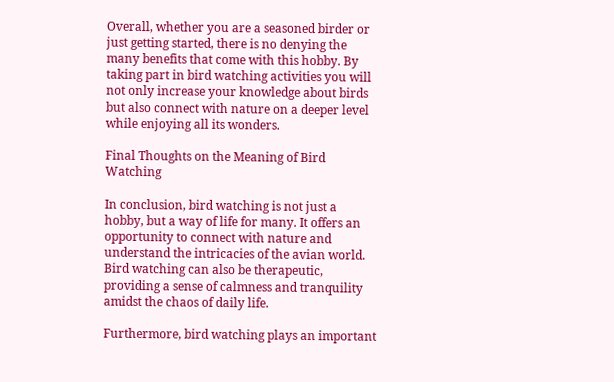Overall, whether you are a seasoned birder or just getting started, there is no denying the many benefits that come with this hobby. By taking part in bird watching activities you will not only increase your knowledge about birds but also connect with nature on a deeper level while enjoying all its wonders.

Final Thoughts on the Meaning of Bird Watching

In conclusion, bird watching is not just a hobby, but a way of life for many. It offers an opportunity to connect with nature and understand the intricacies of the avian world. Bird watching can also be therapeutic, providing a sense of calmness and tranquility amidst the chaos of daily life.

Furthermore, bird watching plays an important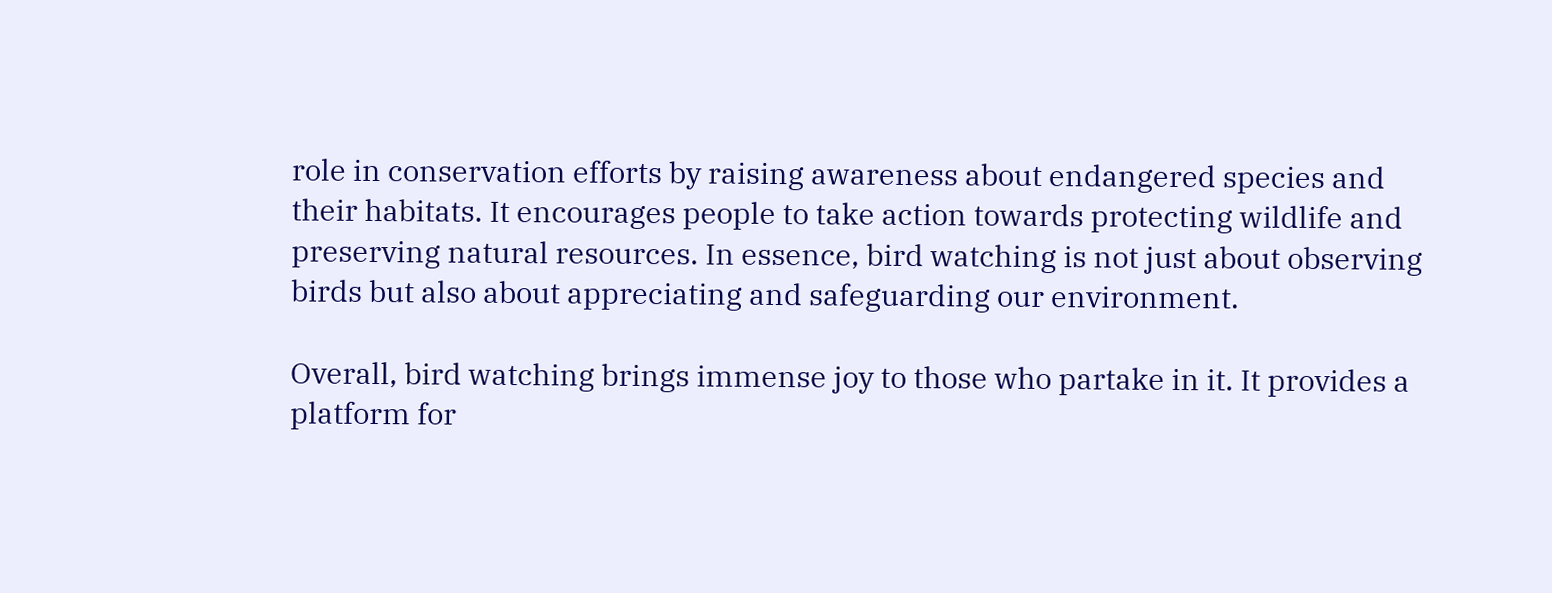role in conservation efforts by raising awareness about endangered species and their habitats. It encourages people to take action towards protecting wildlife and preserving natural resources. In essence, bird watching is not just about observing birds but also about appreciating and safeguarding our environment.

Overall, bird watching brings immense joy to those who partake in it. It provides a platform for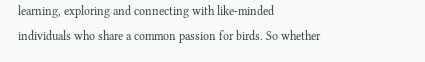learning, exploring and connecting with like-minded individuals who share a common passion for birds. So whether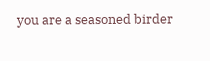you are a seasoned birder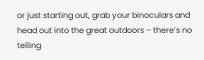or just starting out, grab your binoculars and head out into the great outdoors – there’s no telling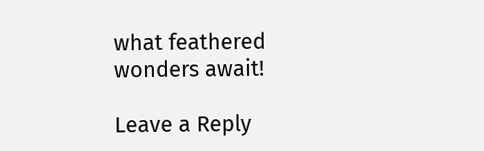what feathered wonders await!

Leave a Reply